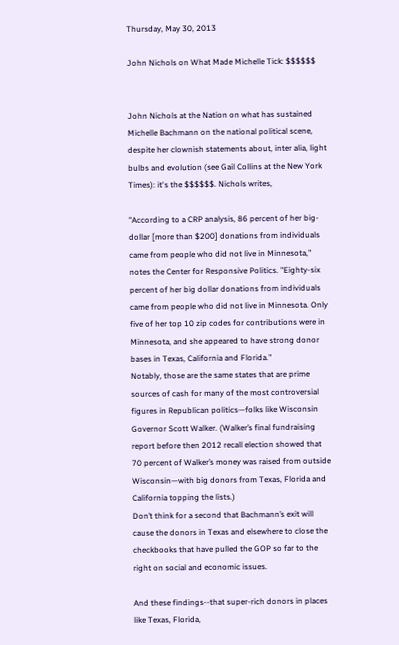Thursday, May 30, 2013

John Nichols on What Made Michelle Tick: $$$$$$


John Nichols at the Nation on what has sustained Michelle Bachmann on the national political scene, despite her clownish statements about, inter alia, light bulbs and evolution (see Gail Collins at the New York Times): it's the $$$$$$. Nichols writes,

"According to a CRP analysis, 86 percent of her big-dollar [more than $200] donations from individuals came from people who did not live in Minnesota," notes the Center for Responsive Politics. "Eighty-six percent of her big dollar donations from individuals came from people who did not live in Minnesota. Only five of her top 10 zip codes for contributions were in Minnesota, and she appeared to have strong donor bases in Texas, California and Florida."
Notably, those are the same states that are prime sources of cash for many of the most controversial figures in Republican politics—folks like Wisconsin Governor Scott Walker. (Walker’s final fundraising report before then 2012 recall election showed that 70 percent of Walker’s money was raised from outside Wisconsin—with big donors from Texas, Florida and California topping the lists.)
Don’t think for a second that Bachmann’s exit will cause the donors in Texas and elsewhere to close the checkbooks that have pulled the GOP so far to the right on social and economic issues.

And these findings--that super-rich donors in places like Texas, Florida,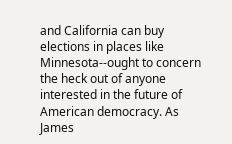and California can buy elections in places like Minnesota--ought to concern the heck out of anyone interested in the future of American democracy. As James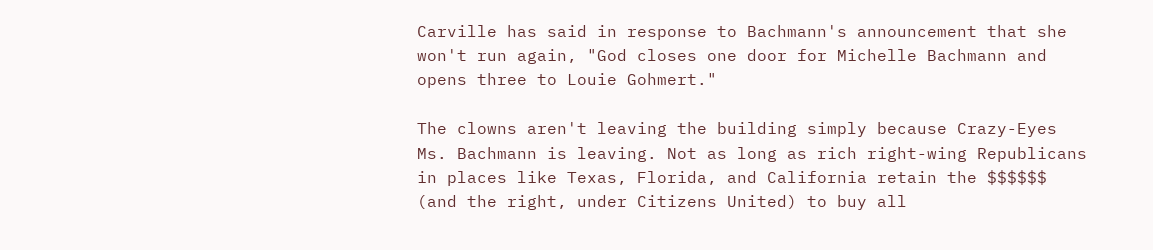Carville has said in response to Bachmann's announcement that she won't run again, "God closes one door for Michelle Bachmann and opens three to Louie Gohmert."

The clowns aren't leaving the building simply because Crazy-Eyes Ms. Bachmann is leaving. Not as long as rich right-wing Republicans in places like Texas, Florida, and California retain the $$$$$$ (and the right, under Citizens United) to buy all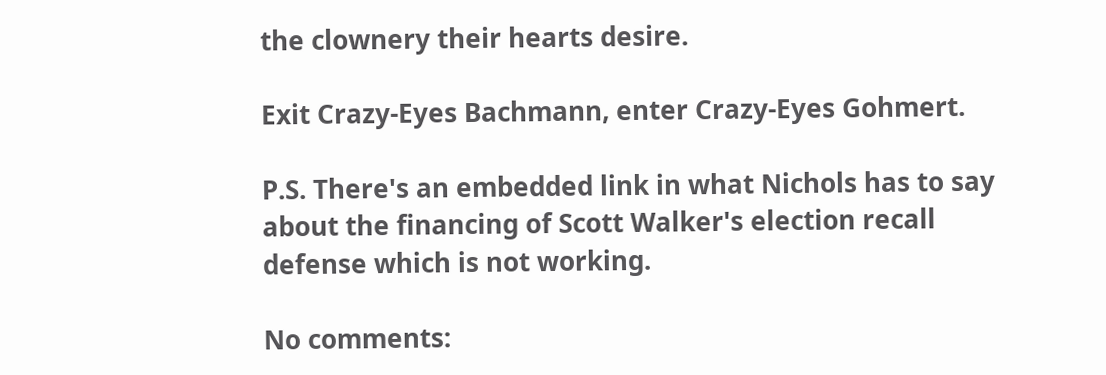the clownery their hearts desire.

Exit Crazy-Eyes Bachmann, enter Crazy-Eyes Gohmert.

P.S. There's an embedded link in what Nichols has to say about the financing of Scott Walker's election recall defense which is not working.

No comments: